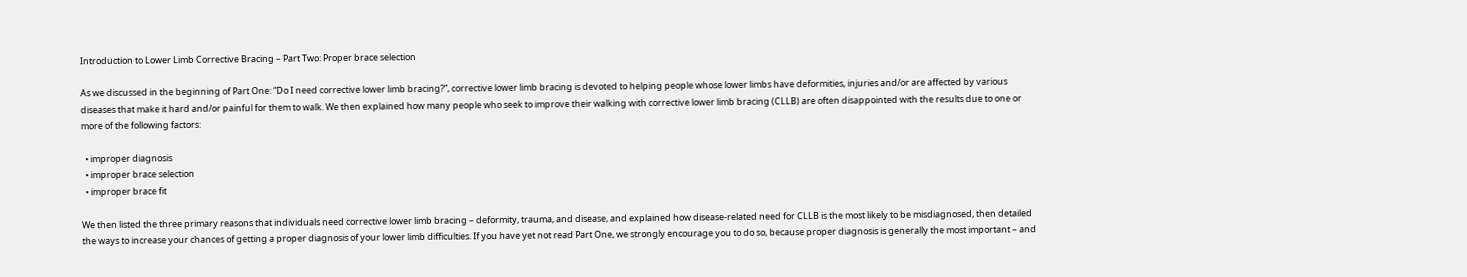Introduction to Lower Limb Corrective Bracing – Part Two: Proper brace selection

As we discussed in the beginning of Part One: “Do I need corrective lower limb bracing?”, corrective lower limb bracing is devoted to helping people whose lower limbs have deformities, injuries and/or are affected by various diseases that make it hard and/or painful for them to walk. We then explained how many people who seek to improve their walking with corrective lower limb bracing (CLLB) are often disappointed with the results due to one or more of the following factors:

  • improper diagnosis
  • improper brace selection
  • improper brace fit

We then listed the three primary reasons that individuals need corrective lower limb bracing – deformity, trauma, and disease, and explained how disease-related need for CLLB is the most likely to be misdiagnosed, then detailed the ways to increase your chances of getting a proper diagnosis of your lower limb difficulties. If you have yet not read Part One, we strongly encourage you to do so, because proper diagnosis is generally the most important – and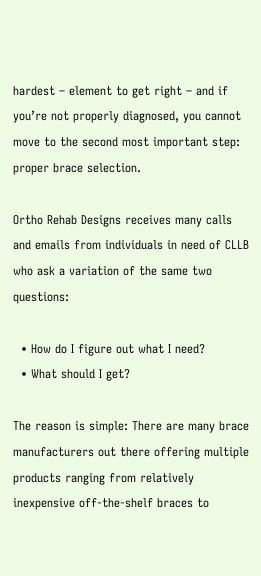hardest – element to get right – and if you’re not properly diagnosed, you cannot move to the second most important step: proper brace selection.

Ortho Rehab Designs receives many calls and emails from individuals in need of CLLB who ask a variation of the same two questions:

  • How do I figure out what I need?
  • What should I get?

The reason is simple: There are many brace manufacturers out there offering multiple products ranging from relatively inexpensive off-the-shelf braces to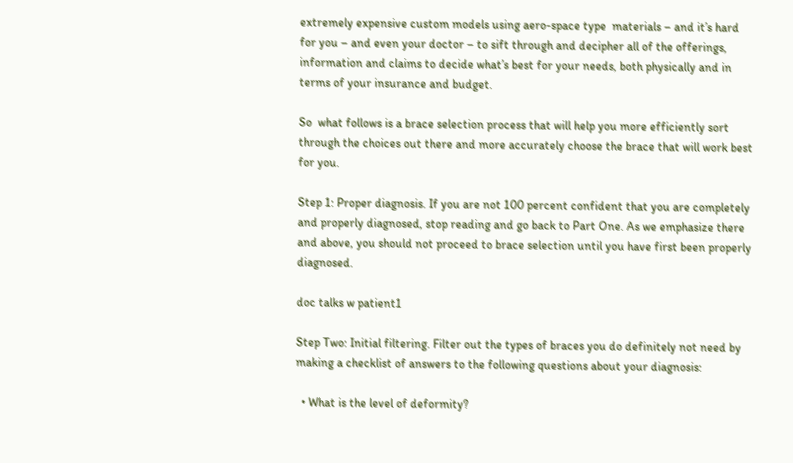extremely expensive custom models using aero-space type  materials – and it’s hard for you – and even your doctor – to sift through and decipher all of the offerings, information and claims to decide what’s best for your needs, both physically and in terms of your insurance and budget.

So  what follows is a brace selection process that will help you more efficiently sort through the choices out there and more accurately choose the brace that will work best for you.

Step 1: Proper diagnosis. If you are not 100 percent confident that you are completely and properly diagnosed, stop reading and go back to Part One. As we emphasize there and above, you should not proceed to brace selection until you have first been properly diagnosed.

doc talks w patient1

Step Two: Initial filtering. Filter out the types of braces you do definitely not need by making a checklist of answers to the following questions about your diagnosis:

  • What is the level of deformity?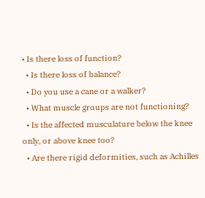• Is there loss of function?
  • Is there loss of balance?
  • Do you use a cane or a walker?
  • What muscle groups are not functioning?
  • Is the affected musculature below the knee only, or above knee too?
  • Are there rigid deformities, such as Achilles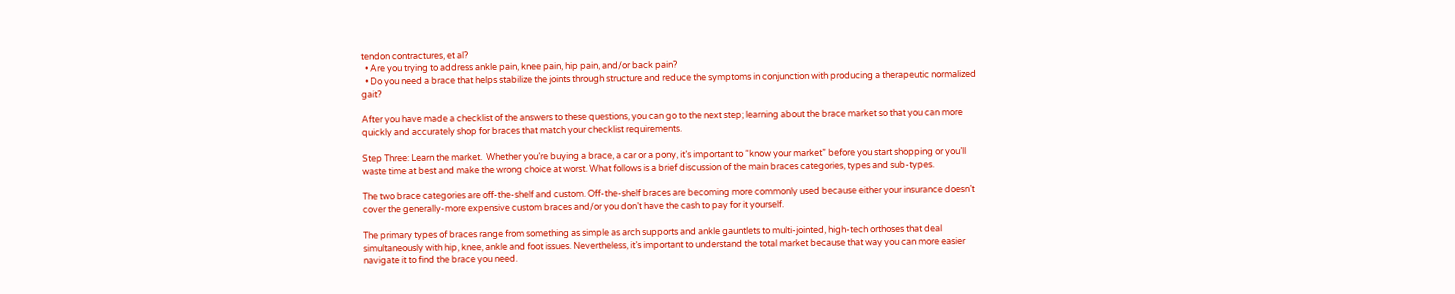tendon contractures, et al?
  • Are you trying to address ankle pain, knee pain, hip pain, and/or back pain?
  • Do you need a brace that helps stabilize the joints through structure and reduce the symptoms in conjunction with producing a therapeutic normalized gait?

After you have made a checklist of the answers to these questions, you can go to the next step; learning about the brace market so that you can more quickly and accurately shop for braces that match your checklist requirements.

Step Three: Learn the market.  Whether you’re buying a brace, a car or a pony, it’s important to “know your market” before you start shopping or you’ll waste time at best and make the wrong choice at worst. What follows is a brief discussion of the main braces categories, types and sub-types.

The two brace categories are off-the-shelf and custom. Off-the-shelf braces are becoming more commonly used because either your insurance doesn’t cover the generally-more expensive custom braces and/or you don’t have the cash to pay for it yourself.

The primary types of braces range from something as simple as arch supports and ankle gauntlets to multi-jointed, high-tech orthoses that deal simultaneously with hip, knee, ankle and foot issues. Nevertheless, it’s important to understand the total market because that way you can more easier navigate it to find the brace you need.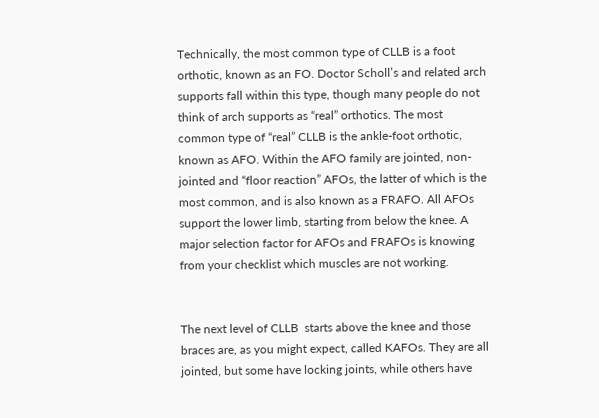Technically, the most common type of CLLB is a foot orthotic, known as an FO. Doctor Scholl’s and related arch supports fall within this type, though many people do not think of arch supports as “real” orthotics. The most common type of “real” CLLB is the ankle-foot orthotic, known as AFO. Within the AFO family are jointed, non-jointed and “floor reaction” AFOs, the latter of which is the most common, and is also known as a FRAFO. All AFOs support the lower limb, starting from below the knee. A major selection factor for AFOs and FRAFOs is knowing from your checklist which muscles are not working.


The next level of CLLB  starts above the knee and those braces are, as you might expect, called KAFOs. They are all jointed, but some have locking joints, while others have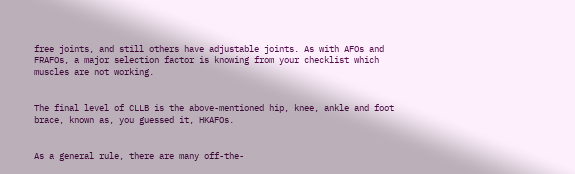free joints, and still others have adjustable joints. As with AFOs and FRAFOs, a major selection factor is knowing from your checklist which muscles are not working.


The final level of CLLB is the above-mentioned hip, knee, ankle and foot brace, known as, you guessed it, HKAFOs.


As a general rule, there are many off-the-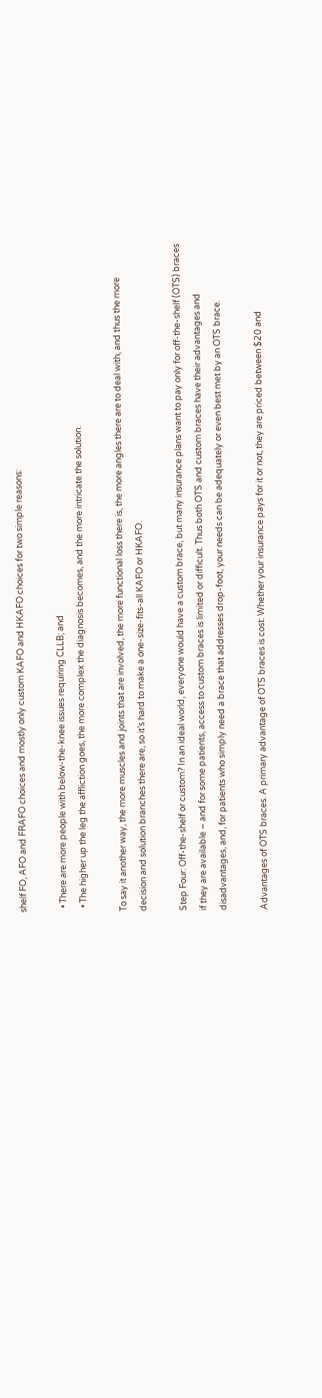shelf FO, AFO and FRAFO choices and mostly only custom KAFO and HKAFO choices for two simple reasons:

  • There are more people with below-the-knee issues requiring CLLB; and
  • The higher up the leg the affliction goes, the more complex the diagnosis becomes, and the more intricate the solution.

To say it another way, the more muscles and joints that are involved, the more functional loss there is, the more angles there are to deal with, and thus the more decision and solution branches there are, so it’s hard to make a one-size-fits-all KAFO or HKAFO.

Step Four: Off-the-shelf or custom? In an ideal world, everyone would have a custom brace, but many insurance plans want to pay only for off-the-shelf (OTS) braces if they are available – and for some patients, access to custom braces is limited or difficult. Thus both OTS and custom braces have their advantages and disadvantages, and, for patients who simply need a brace that addresses drop-foot, your needs can be adequately or even best met by an OTS brace.

Advantages of OTS braces. A primary advantage of OTS braces is cost: Whether your insurance pays for it or not, they are priced between $20 and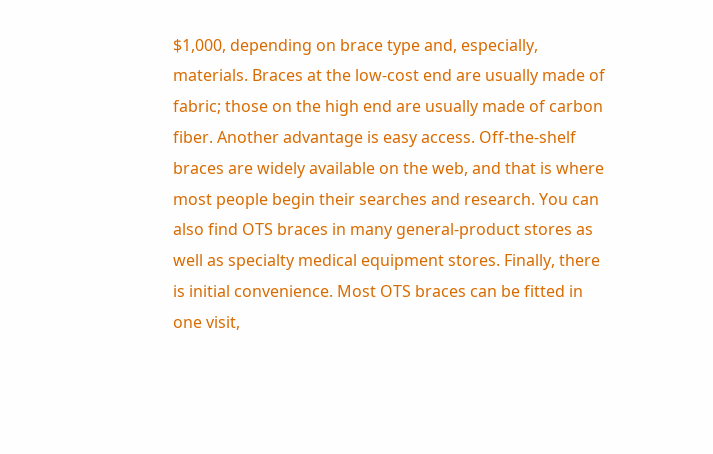$1,000, depending on brace type and, especially, materials. Braces at the low-cost end are usually made of fabric; those on the high end are usually made of carbon fiber. Another advantage is easy access. Off-the-shelf braces are widely available on the web, and that is where most people begin their searches and research. You can also find OTS braces in many general-product stores as well as specialty medical equipment stores. Finally, there is initial convenience. Most OTS braces can be fitted in one visit,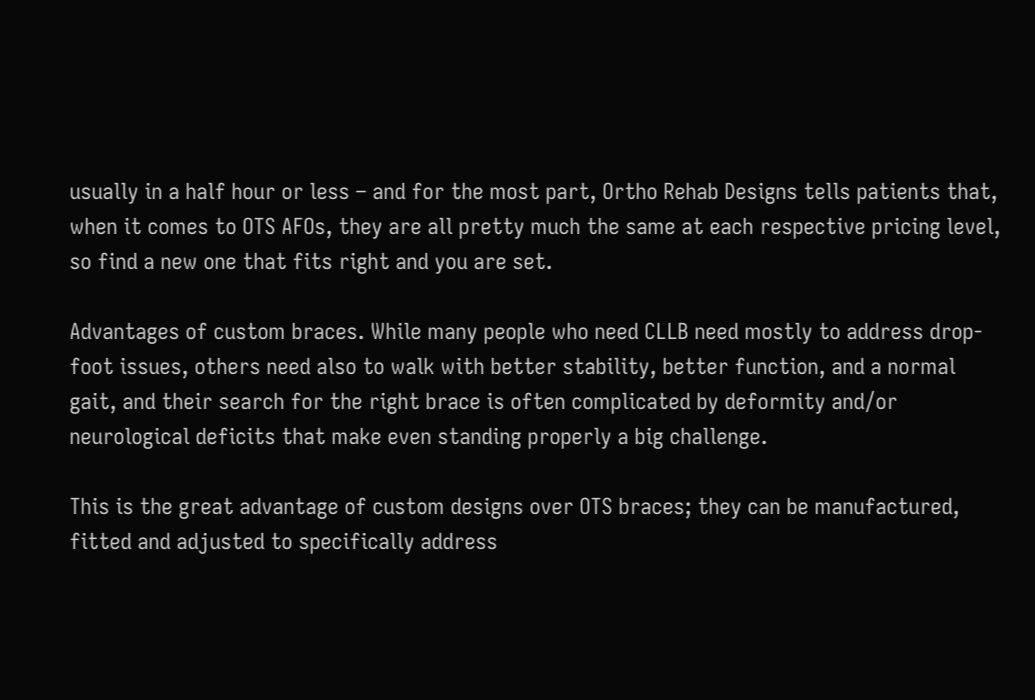usually in a half hour or less – and for the most part, Ortho Rehab Designs tells patients that, when it comes to OTS AFOs, they are all pretty much the same at each respective pricing level, so find a new one that fits right and you are set.

Advantages of custom braces. While many people who need CLLB need mostly to address drop-foot issues, others need also to walk with better stability, better function, and a normal gait, and their search for the right brace is often complicated by deformity and/or neurological deficits that make even standing properly a big challenge.

This is the great advantage of custom designs over OTS braces; they can be manufactured, fitted and adjusted to specifically address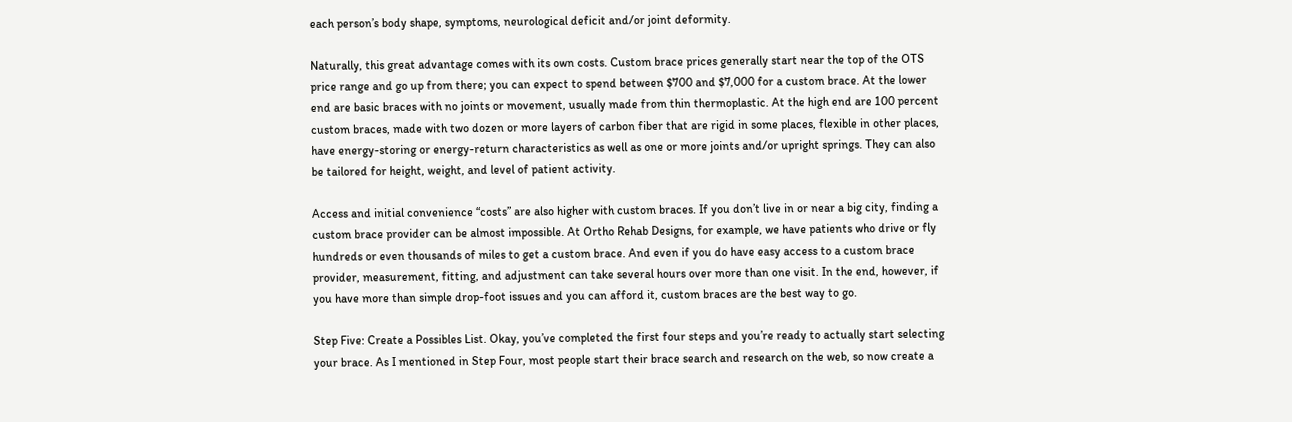each person’s body shape, symptoms, neurological deficit and/or joint deformity.

Naturally, this great advantage comes with its own costs. Custom brace prices generally start near the top of the OTS price range and go up from there; you can expect to spend between $700 and $7,000 for a custom brace. At the lower end are basic braces with no joints or movement, usually made from thin thermoplastic. At the high end are 100 percent custom braces, made with two dozen or more layers of carbon fiber that are rigid in some places, flexible in other places, have energy-storing or energy-return characteristics as well as one or more joints and/or upright springs. They can also be tailored for height, weight, and level of patient activity.

Access and initial convenience “costs” are also higher with custom braces. If you don’t live in or near a big city, finding a custom brace provider can be almost impossible. At Ortho Rehab Designs, for example, we have patients who drive or fly hundreds or even thousands of miles to get a custom brace. And even if you do have easy access to a custom brace provider, measurement, fitting, and adjustment can take several hours over more than one visit. In the end, however, if you have more than simple drop-foot issues and you can afford it, custom braces are the best way to go.

Step Five: Create a Possibles List. Okay, you’ve completed the first four steps and you’re ready to actually start selecting your brace. As I mentioned in Step Four, most people start their brace search and research on the web, so now create a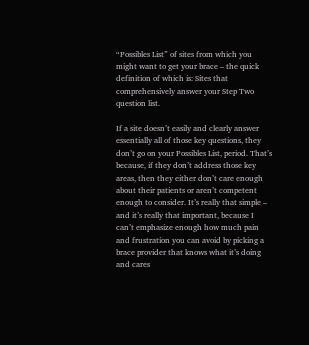“Possibles List” of sites from which you might want to get your brace – the quick definition of which is: Sites that comprehensively answer your Step Two question list.

If a site doesn’t easily and clearly answer essentially all of those key questions, they don’t go on your Possibles List, period. That’s because, if they don’t address those key areas, then they either don’t care enough about their patients or aren’t competent enough to consider. It’s really that simple – and it’s really that important, because I can’t emphasize enough how much pain and frustration you can avoid by picking a brace provider that knows what it’s doing and cares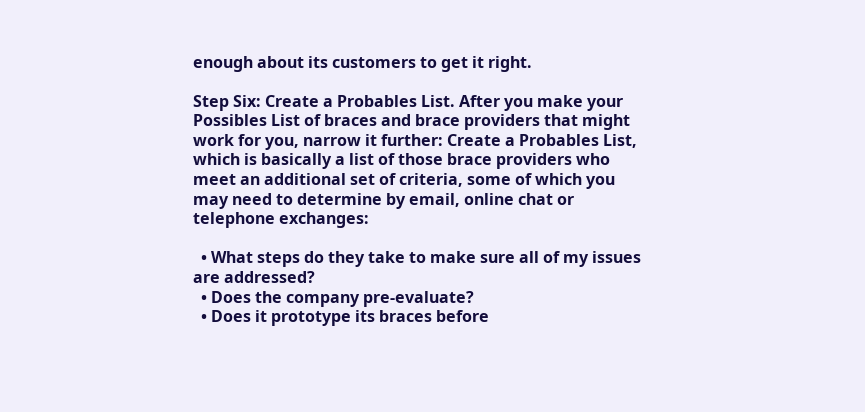enough about its customers to get it right.

Step Six: Create a Probables List. After you make your Possibles List of braces and brace providers that might work for you, narrow it further: Create a Probables List, which is basically a list of those brace providers who meet an additional set of criteria, some of which you may need to determine by email, online chat or telephone exchanges:

  • What steps do they take to make sure all of my issues are addressed?
  • Does the company pre-evaluate?
  • Does it prototype its braces before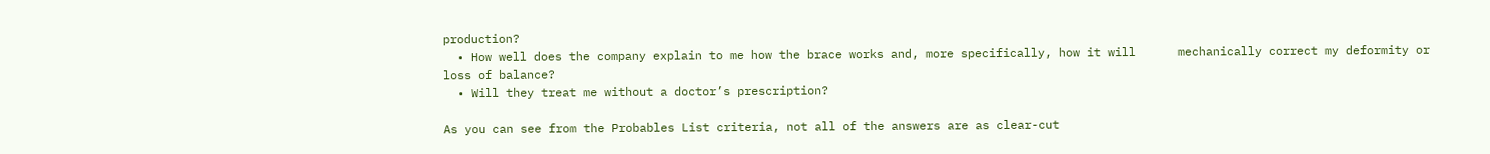production?
  • How well does the company explain to me how the brace works and, more specifically, how it will      mechanically correct my deformity or loss of balance?
  • Will they treat me without a doctor’s prescription?

As you can see from the Probables List criteria, not all of the answers are as clear-cut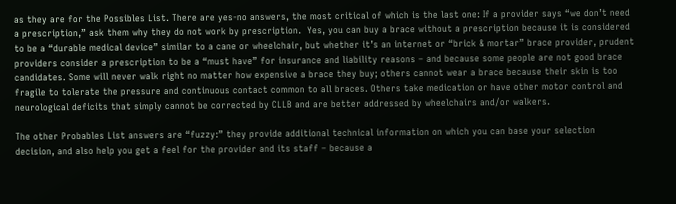as they are for the Possibles List. There are yes-no answers, the most critical of which is the last one: If a provider says “we don’t need a prescription,” ask them why they do not work by prescription.  Yes, you can buy a brace without a prescription because it is considered to be a “durable medical device” similar to a cane or wheelchair, but whether it’s an internet or “brick & mortar” brace provider, prudent providers consider a prescription to be a “must have” for insurance and liability reasons – and because some people are not good brace candidates. Some will never walk right no matter how expensive a brace they buy; others cannot wear a brace because their skin is too fragile to tolerate the pressure and continuous contact common to all braces. Others take medication or have other motor control and neurological deficits that simply cannot be corrected by CLLB and are better addressed by wheelchairs and/or walkers.

The other Probables List answers are “fuzzy:” they provide additional technical information on which you can base your selection decision, and also help you get a feel for the provider and its staff – because a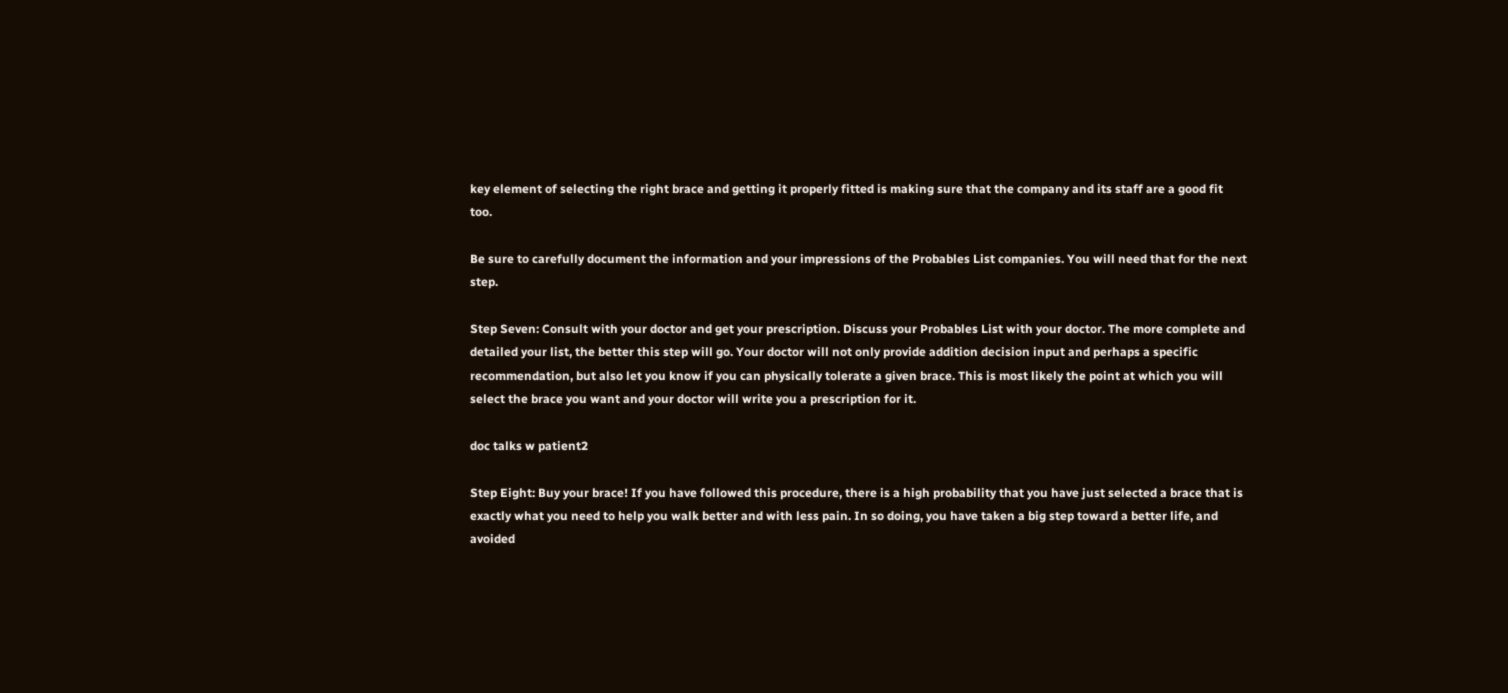key element of selecting the right brace and getting it properly fitted is making sure that the company and its staff are a good fit too.

Be sure to carefully document the information and your impressions of the Probables List companies. You will need that for the next step.

Step Seven: Consult with your doctor and get your prescription. Discuss your Probables List with your doctor. The more complete and detailed your list, the better this step will go. Your doctor will not only provide addition decision input and perhaps a specific recommendation, but also let you know if you can physically tolerate a given brace. This is most likely the point at which you will select the brace you want and your doctor will write you a prescription for it.

doc talks w patient2

Step Eight: Buy your brace! If you have followed this procedure, there is a high probability that you have just selected a brace that is exactly what you need to help you walk better and with less pain. In so doing, you have taken a big step toward a better life, and avoided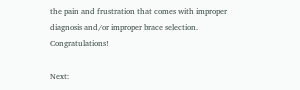the pain and frustration that comes with improper diagnosis and/or improper brace selection. Congratulations!

Next: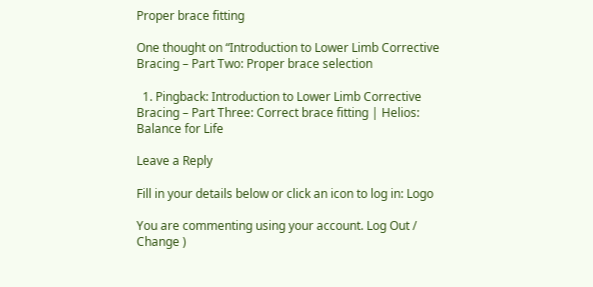Proper brace fitting

One thought on “Introduction to Lower Limb Corrective Bracing – Part Two: Proper brace selection

  1. Pingback: Introduction to Lower Limb Corrective Bracing – Part Three: Correct brace fitting | Helios: Balance for Life

Leave a Reply

Fill in your details below or click an icon to log in: Logo

You are commenting using your account. Log Out /  Change )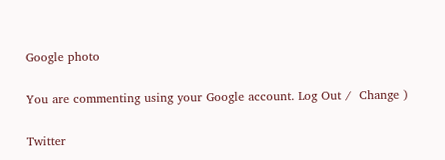Google photo

You are commenting using your Google account. Log Out /  Change )

Twitter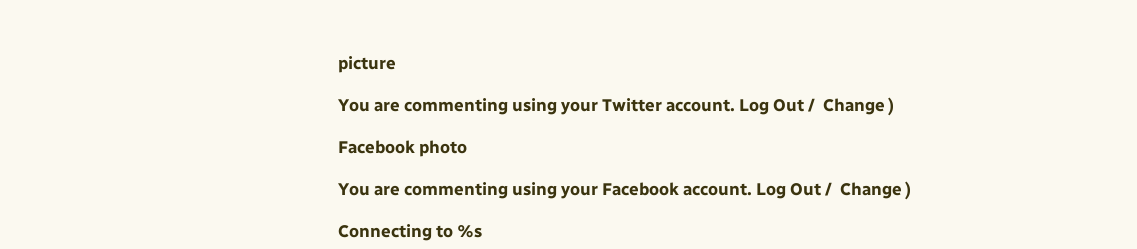picture

You are commenting using your Twitter account. Log Out /  Change )

Facebook photo

You are commenting using your Facebook account. Log Out /  Change )

Connecting to %s